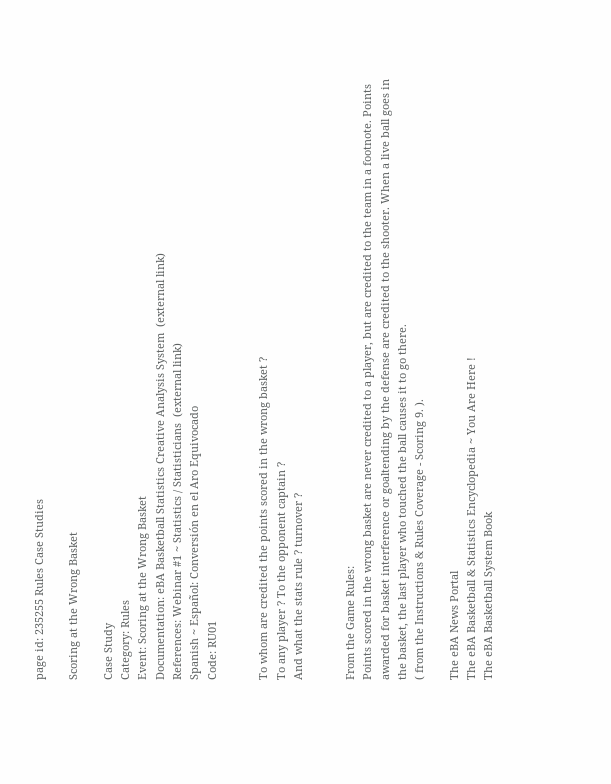page id: 235255 Rules Case Studies

Scoring at the Wrong Basket

Case Study
Category: Rules
Event: Scoring at the Wrong Basket
Documentation: eBA Basketball Statistics Creative Analysis System  (external link)
References: Webinar #1 ~ Statistics / Statisticians  (external link)
Spanish ~ Español: Conversión en el Aro Equivocado
Code: RU01


To whom are credited the points scored in the wrong basket ?
To any player ? To the opponent captain ?
And what the stats rule ? turnover ?


From the Game Rules:
Points scored in the wrong basket are never credited to a player, but are credited to the team in a footnote. Points awarded for basket interference or goaltending by the defense are credited to the shooter. When a live ball goes in the basket, the last player who touched the ball causes it to go there.
( from the Instructions & Rules Coverage - Scoring 9. ).

The eBA News Portal
The eBA Basketball & Statistics Encyclopedia ~ You Are Here !
The eBA Basketball System Book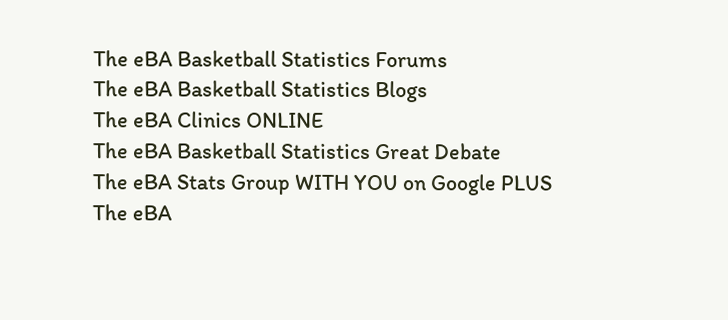The eBA Basketball Statistics Forums
The eBA Basketball Statistics Blogs
The eBA Clinics ONLINE
The eBA Basketball Statistics Great Debate
The eBA Stats Group WITH YOU on Google PLUS
The eBA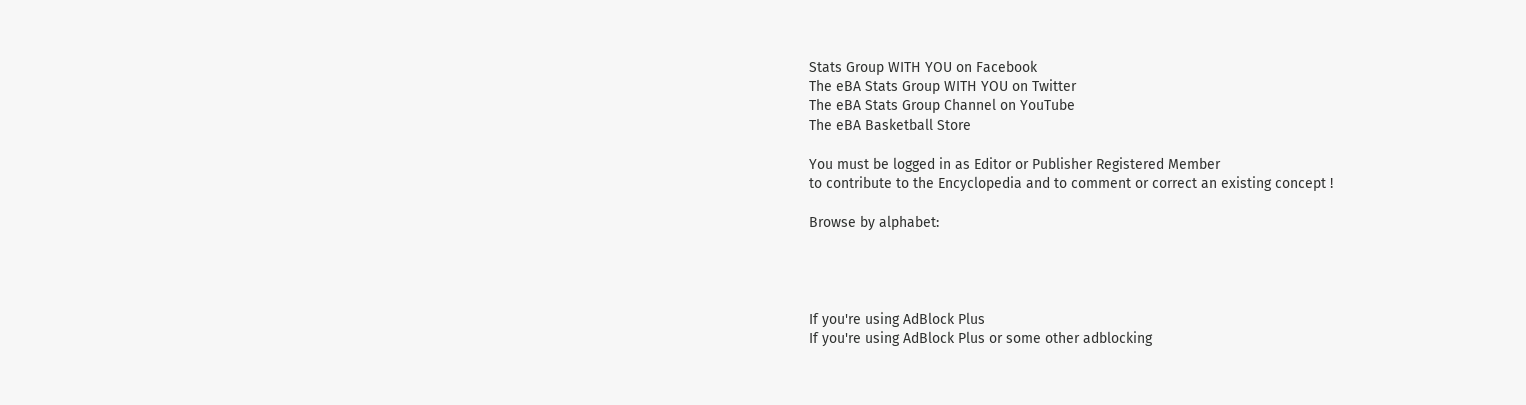Stats Group WITH YOU on Facebook
The eBA Stats Group WITH YOU on Twitter
The eBA Stats Group Channel on YouTube
The eBA Basketball Store

You must be logged in as Editor or Publisher Registered Member
to contribute to the Encyclopedia and to comment or correct an existing concept !

Browse by alphabet:




If you're using AdBlock Plus
If you're using AdBlock Plus or some other adblocking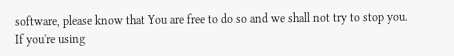software, please know that You are free to do so and we shall not try to stop you.
If you're using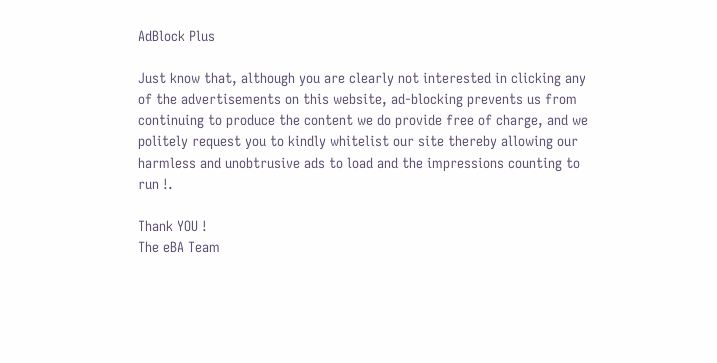AdBlock Plus

Just know that, although you are clearly not interested in clicking any of the advertisements on this website, ad-blocking prevents us from continuing to produce the content we do provide free of charge, and we politely request you to kindly whitelist our site thereby allowing our harmless and unobtrusive ads to load and the impressions counting to run !.

Thank YOU !
The eBA Team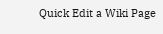Quick Edit a Wiki Page